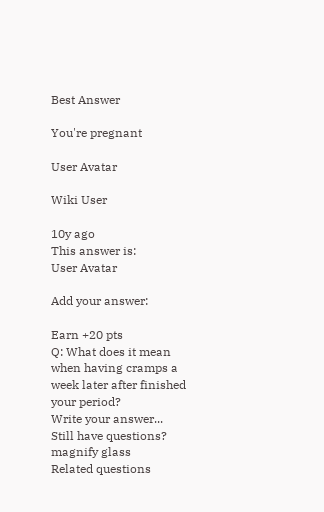Best Answer

You're pregnant

User Avatar

Wiki User

10y ago
This answer is:
User Avatar

Add your answer:

Earn +20 pts
Q: What does it mean when having cramps a week later after finished your period?
Write your answer...
Still have questions?
magnify glass
Related questions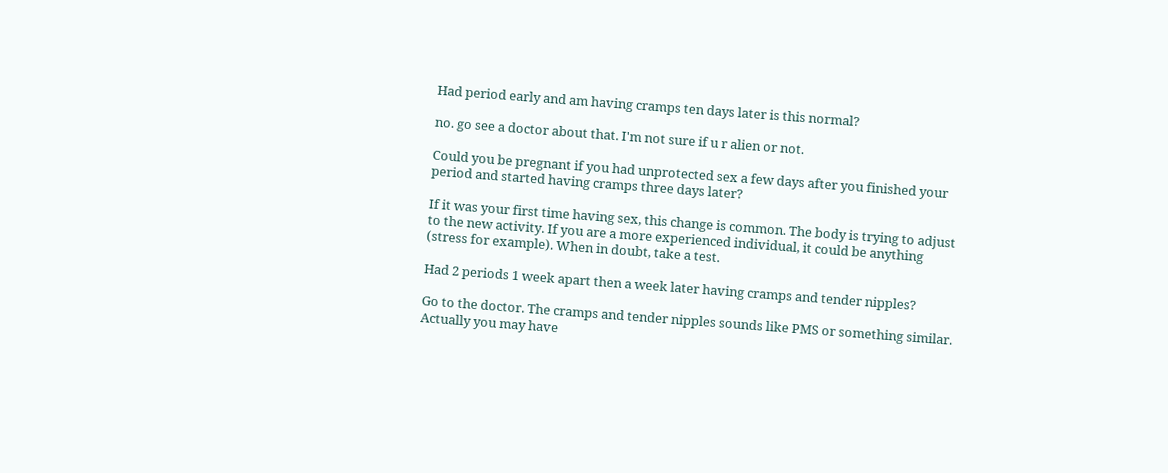Had period early and am having cramps ten days later is this normal?

no. go see a doctor about that. I'm not sure if u r alien or not.

Could you be pregnant if you had unprotected sex a few days after you finished your period and started having cramps three days later?

If it was your first time having sex, this change is common. The body is trying to adjust to the new activity. If you are a more experienced individual, it could be anything (stress for example). When in doubt, take a test.

Had 2 periods 1 week apart then a week later having cramps and tender nipples?

Go to the doctor. The cramps and tender nipples sounds like PMS or something similar. Actually you may have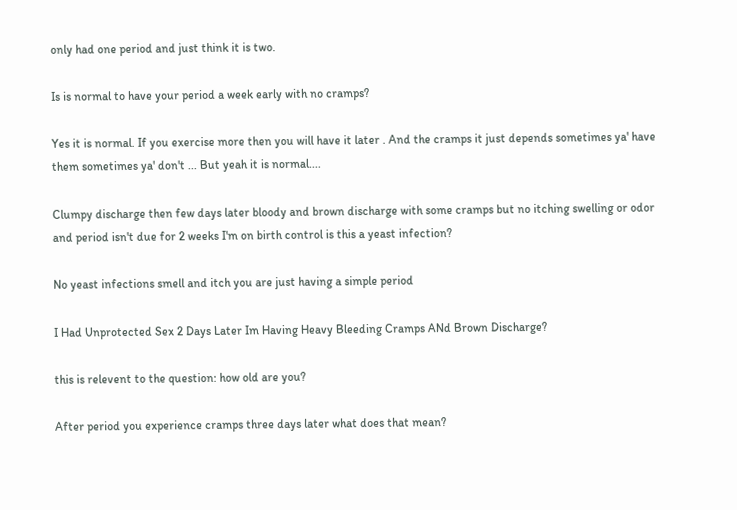only had one period and just think it is two.

Is is normal to have your period a week early with no cramps?

Yes it is normal. If you exercise more then you will have it later . And the cramps it just depends sometimes ya' have them sometimes ya' don't ... But yeah it is normal....

Clumpy discharge then few days later bloody and brown discharge with some cramps but no itching swelling or odor and period isn't due for 2 weeks I'm on birth control is this a yeast infection?

No yeast infections smell and itch you are just having a simple period

I Had Unprotected Sex 2 Days Later Im Having Heavy Bleeding Cramps ANd Brown Discharge?

this is relevent to the question: how old are you?

After period you experience cramps three days later what does that mean?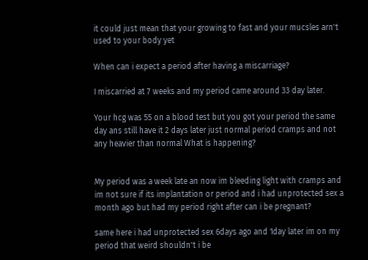it could just mean that your growing to fast and your mucsles arn't used to your body yet

When can i expect a period after having a miscarriage?

I miscarried at 7 weeks and my period came around 33 day later.

Your hcg was 55 on a blood test but you got your period the same day ans still have it 2 days later just normal period cramps and not any heavier than normal What is happening?


My period was a week late an now im bleeding light with cramps and im not sure if its implantation or period and i had unprotected sex a month ago but had my period right after can i be pregnant?

same here i had unprotected sex 6days ago and 1day later im on my period that weird shouldn't i be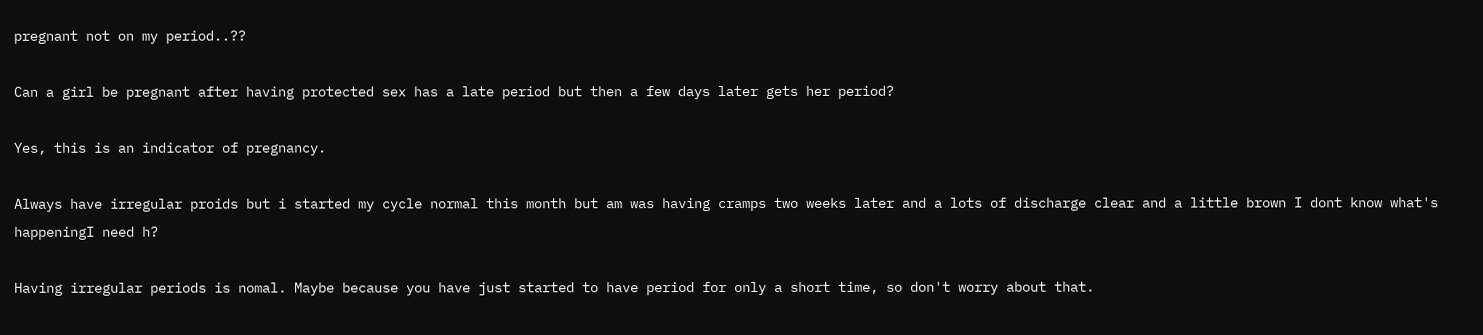pregnant not on my period..??

Can a girl be pregnant after having protected sex has a late period but then a few days later gets her period?

Yes, this is an indicator of pregnancy.

Always have irregular proids but i started my cycle normal this month but am was having cramps two weeks later and a lots of discharge clear and a little brown I dont know what's happeningI need h?

Having irregular periods is nomal. Maybe because you have just started to have period for only a short time, so don't worry about that.